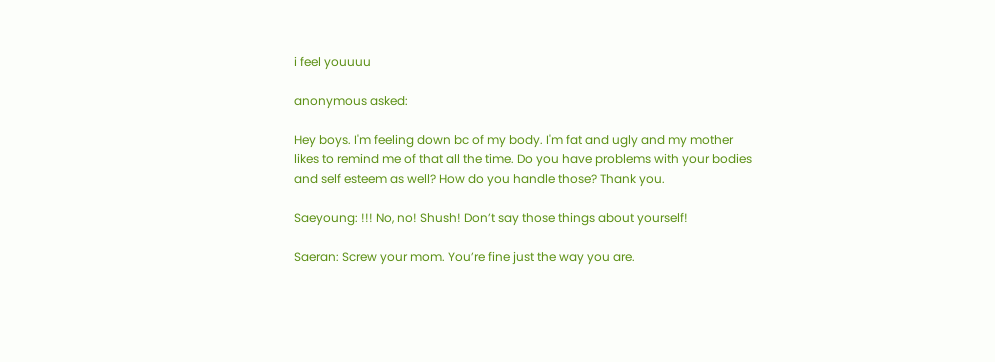i feel youuuu

anonymous asked:

Hey boys. I'm feeling down bc of my body. I'm fat and ugly and my mother likes to remind me of that all the time. Do you have problems with your bodies and self esteem as well? How do you handle those? Thank you.

Saeyoung: !!! No, no! Shush! Don’t say those things about yourself!

Saeran: Screw your mom. You’re fine just the way you are.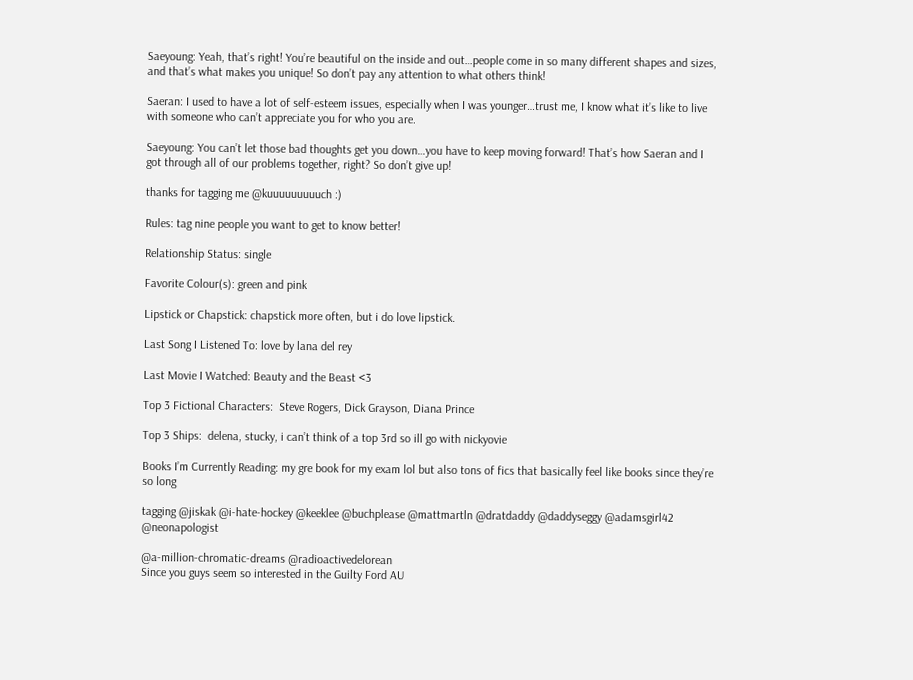Saeyoung: Yeah, that’s right! You’re beautiful on the inside and out…people come in so many different shapes and sizes, and that’s what makes you unique! So don’t pay any attention to what others think!

Saeran: I used to have a lot of self-esteem issues, especially when I was younger…trust me, I know what it’s like to live with someone who can’t appreciate you for who you are.

Saeyoung: You can’t let those bad thoughts get you down…you have to keep moving forward! That’s how Saeran and I got through all of our problems together, right? So don’t give up!

thanks for tagging me @kuuuuuuuuuch :)

Rules: tag nine people you want to get to know better!

Relationship Status: single

Favorite Colour(s): green and pink

Lipstick or Chapstick: chapstick more often, but i do love lipstick.

Last Song I Listened To: love by lana del rey

Last Movie I Watched: Beauty and the Beast <3

Top 3 Fictional Characters:  Steve Rogers, Dick Grayson, Diana Prince

Top 3 Ships:  delena, stucky, i can’t think of a top 3rd so ill go with nickyovie

Books I’m Currently Reading: my gre book for my exam lol but also tons of fics that basically feel like books since they’re so long

tagging @jiskak @i-hate-hockey @keeklee @buchplease @mattmartln @dratdaddy @daddyseggy @adamsgirl42 @neonapologist

@a-million-chromatic-dreams @radioactivedelorean
Since you guys seem so interested in the Guilty Ford AU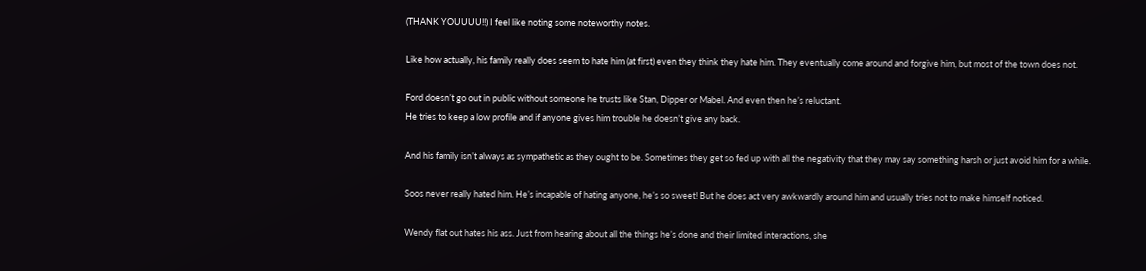(THANK YOUUUU!!) I feel like noting some noteworthy notes.

Like how actually, his family really does seem to hate him (at first) even they think they hate him. They eventually come around and forgive him, but most of the town does not.

Ford doesn’t go out in public without someone he trusts like Stan, Dipper or Mabel. And even then he’s reluctant.
He tries to keep a low profile and if anyone gives him trouble he doesn’t give any back.

And his family isn’t always as sympathetic as they ought to be. Sometimes they get so fed up with all the negativity that they may say something harsh or just avoid him for a while.

Soos never really hated him. He’s incapable of hating anyone, he’s so sweet! But he does act very awkwardly around him and usually tries not to make himself noticed.

Wendy flat out hates his ass. Just from hearing about all the things he’s done and their limited interactions, she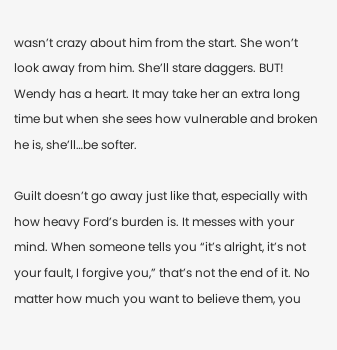wasn’t crazy about him from the start. She won’t look away from him. She’ll stare daggers. BUT! Wendy has a heart. It may take her an extra long time but when she sees how vulnerable and broken he is, she’ll…be softer.

Guilt doesn’t go away just like that, especially with how heavy Ford’s burden is. It messes with your mind. When someone tells you “it’s alright, it’s not your fault, I forgive you,” that’s not the end of it. No matter how much you want to believe them, you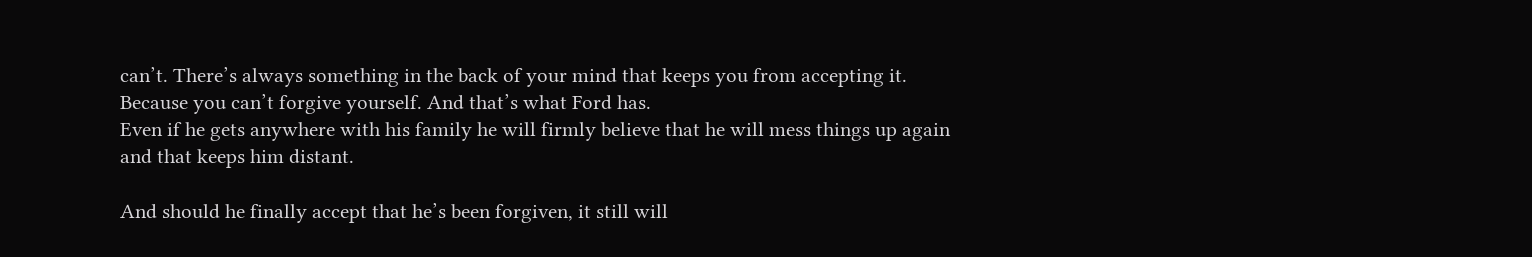can’t. There’s always something in the back of your mind that keeps you from accepting it. Because you can’t forgive yourself. And that’s what Ford has.
Even if he gets anywhere with his family he will firmly believe that he will mess things up again and that keeps him distant.

And should he finally accept that he’s been forgiven, it still will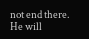not end there. He will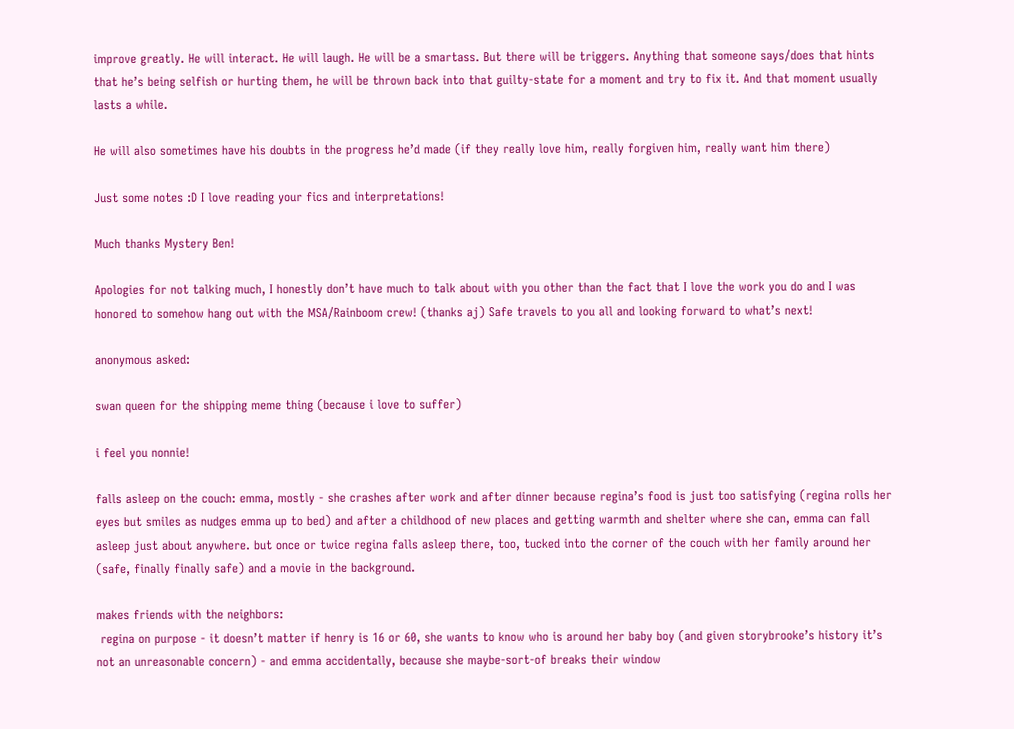improve greatly. He will interact. He will laugh. He will be a smartass. But there will be triggers. Anything that someone says/does that hints that he’s being selfish or hurting them, he will be thrown back into that guilty-state for a moment and try to fix it. And that moment usually lasts a while.

He will also sometimes have his doubts in the progress he’d made (if they really love him, really forgiven him, really want him there)

Just some notes :D I love reading your fics and interpretations!

Much thanks Mystery Ben!

Apologies for not talking much, I honestly don’t have much to talk about with you other than the fact that I love the work you do and I was honored to somehow hang out with the MSA/Rainboom crew! (thanks aj) Safe travels to you all and looking forward to what’s next!

anonymous asked:

swan queen for the shipping meme thing (because i love to suffer)

i feel you nonnie!

falls asleep on the couch: emma, mostly - she crashes after work and after dinner because regina’s food is just too satisfying (regina rolls her eyes but smiles as nudges emma up to bed) and after a childhood of new places and getting warmth and shelter where she can, emma can fall asleep just about anywhere. but once or twice regina falls asleep there, too, tucked into the corner of the couch with her family around her (safe, finally finally safe) and a movie in the background.

makes friends with the neighbors:
 regina on purpose - it doesn’t matter if henry is 16 or 60, she wants to know who is around her baby boy (and given storybrooke’s history it’s not an unreasonable concern) - and emma accidentally, because she maybe-sort-of breaks their window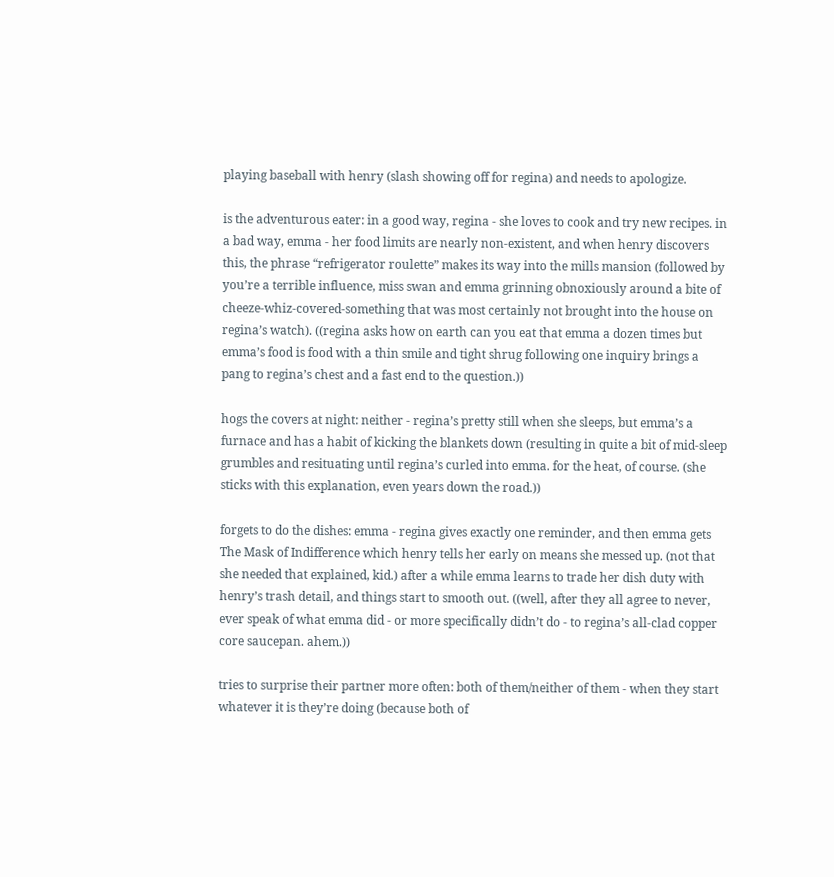playing baseball with henry (slash showing off for regina) and needs to apologize.

is the adventurous eater: in a good way, regina - she loves to cook and try new recipes. in a bad way, emma - her food limits are nearly non-existent, and when henry discovers this, the phrase “refrigerator roulette” makes its way into the mills mansion (followed by you’re a terrible influence, miss swan and emma grinning obnoxiously around a bite of cheeze-whiz-covered-something that was most certainly not brought into the house on regina’s watch). ((regina asks how on earth can you eat that emma a dozen times but emma’s food is food with a thin smile and tight shrug following one inquiry brings a pang to regina’s chest and a fast end to the question.))

hogs the covers at night: neither - regina’s pretty still when she sleeps, but emma’s a furnace and has a habit of kicking the blankets down (resulting in quite a bit of mid-sleep grumbles and resituating until regina’s curled into emma. for the heat, of course. (she sticks with this explanation, even years down the road.))

forgets to do the dishes: emma - regina gives exactly one reminder, and then emma gets The Mask of Indifference which henry tells her early on means she messed up. (not that she needed that explained, kid.) after a while emma learns to trade her dish duty with henry’s trash detail, and things start to smooth out. ((well, after they all agree to never, ever speak of what emma did - or more specifically didn’t do - to regina’s all-clad copper core saucepan. ahem.))

tries to surprise their partner more often: both of them/neither of them - when they start whatever it is they’re doing (because both of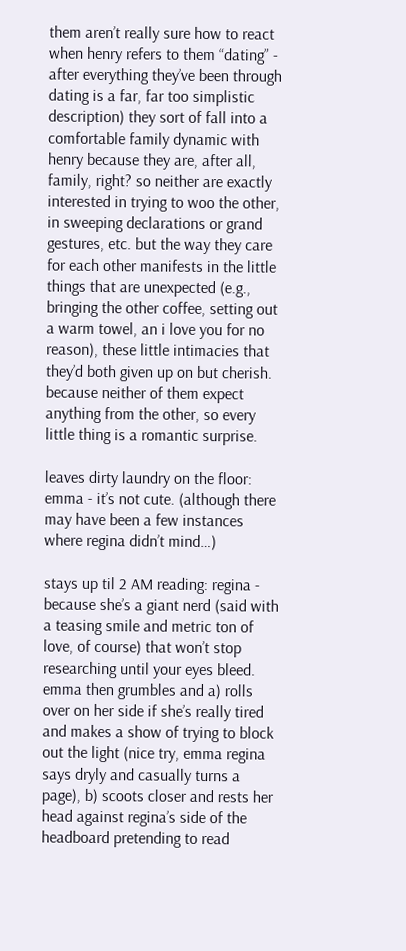them aren’t really sure how to react when henry refers to them “dating” - after everything they’ve been through dating is a far, far too simplistic description) they sort of fall into a comfortable family dynamic with henry because they are, after all, family, right? so neither are exactly interested in trying to woo the other, in sweeping declarations or grand gestures, etc. but the way they care for each other manifests in the little things that are unexpected (e.g., bringing the other coffee, setting out a warm towel, an i love you for no reason), these little intimacies that they’d both given up on but cherish. because neither of them expect anything from the other, so every little thing is a romantic surprise.

leaves dirty laundry on the floor: emma - it’s not cute. (although there may have been a few instances where regina didn’t mind…)

stays up til 2 AM reading: regina - because she’s a giant nerd (said with a teasing smile and metric ton of love, of course) that won’t stop researching until your eyes bleed. emma then grumbles and a) rolls over on her side if she’s really tired and makes a show of trying to block out the light (nice try, emma regina says dryly and casually turns a page), b) scoots closer and rests her head against regina’s side of the headboard pretending to read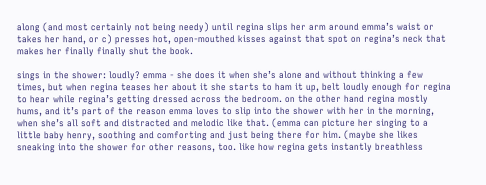along (and most certainly not being needy) until regina slips her arm around emma’s waist or takes her hand, or c) presses hot, open-mouthed kisses against that spot on regina’s neck that makes her finally finally shut the book.

sings in the shower: loudly? emma - she does it when she’s alone and without thinking a few times, but when regina teases her about it she starts to ham it up, belt loudly enough for regina to hear while regina’s getting dressed across the bedroom. on the other hand regina mostly hums, and it’s part of the reason emma loves to slip into the shower with her in the morning, when she’s all soft and distracted and melodic like that. (emma can picture her singing to a little baby henry, soothing and comforting and just being there for him. (maybe she likes sneaking into the shower for other reasons, too. like how regina gets instantly breathless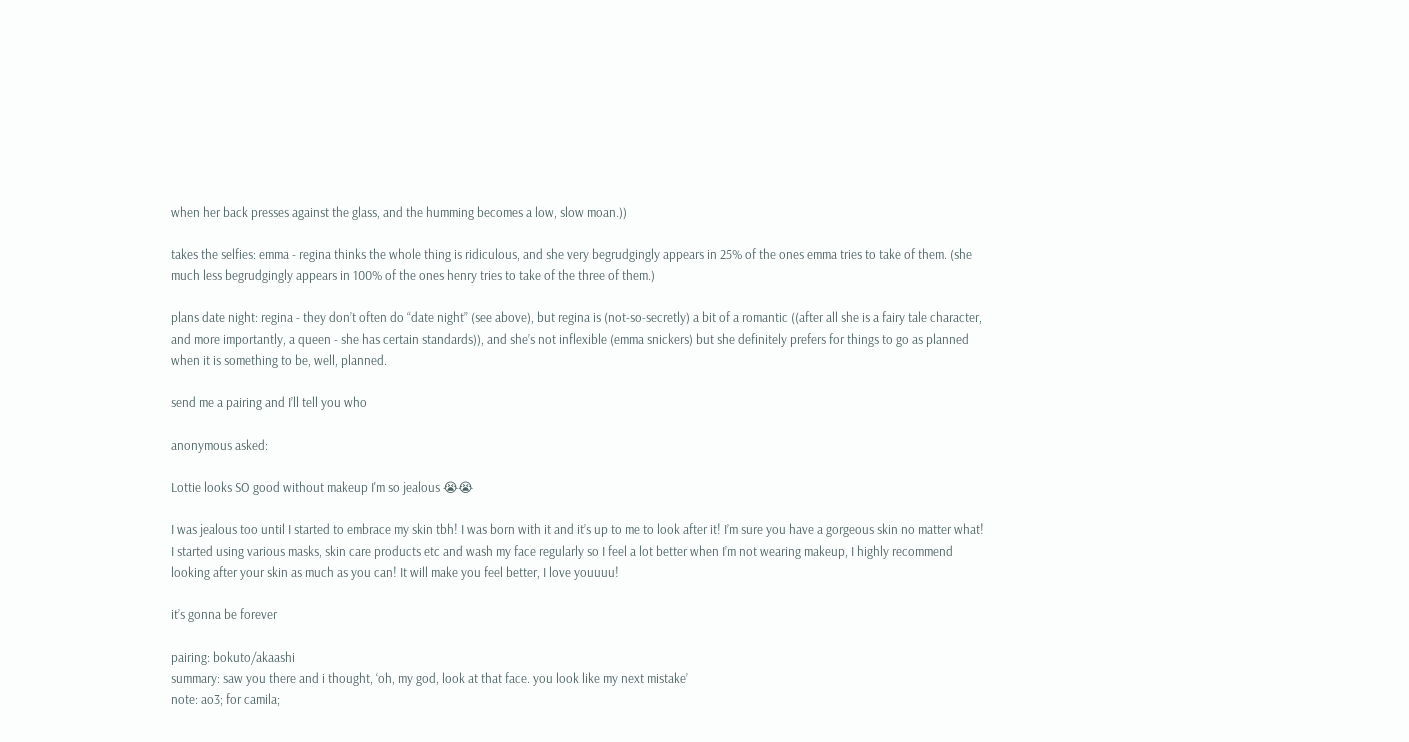when her back presses against the glass, and the humming becomes a low, slow moan.))

takes the selfies: emma - regina thinks the whole thing is ridiculous, and she very begrudgingly appears in 25% of the ones emma tries to take of them. (she much less begrudgingly appears in 100% of the ones henry tries to take of the three of them.)

plans date night: regina - they don’t often do “date night” (see above), but regina is (not-so-secretly) a bit of a romantic ((after all she is a fairy tale character, and more importantly, a queen - she has certain standards)), and she’s not inflexible (emma snickers) but she definitely prefers for things to go as planned when it is something to be, well, planned.

send me a pairing and I’ll tell you who

anonymous asked:

Lottie looks SO good without makeup I'm so jealous 😭😭

I was jealous too until I started to embrace my skin tbh! I was born with it and it’s up to me to look after it! I’m sure you have a gorgeous skin no matter what! I started using various masks, skin care products etc and wash my face regularly so I feel a lot better when I’m not wearing makeup, I highly recommend looking after your skin as much as you can! It will make you feel better, I love youuuu!

it’s gonna be forever

pairing: bokuto/akaashi
summary: saw you there and i thought, ‘oh, my god, look at that face. you look like my next mistake’
note: ao3; for camila;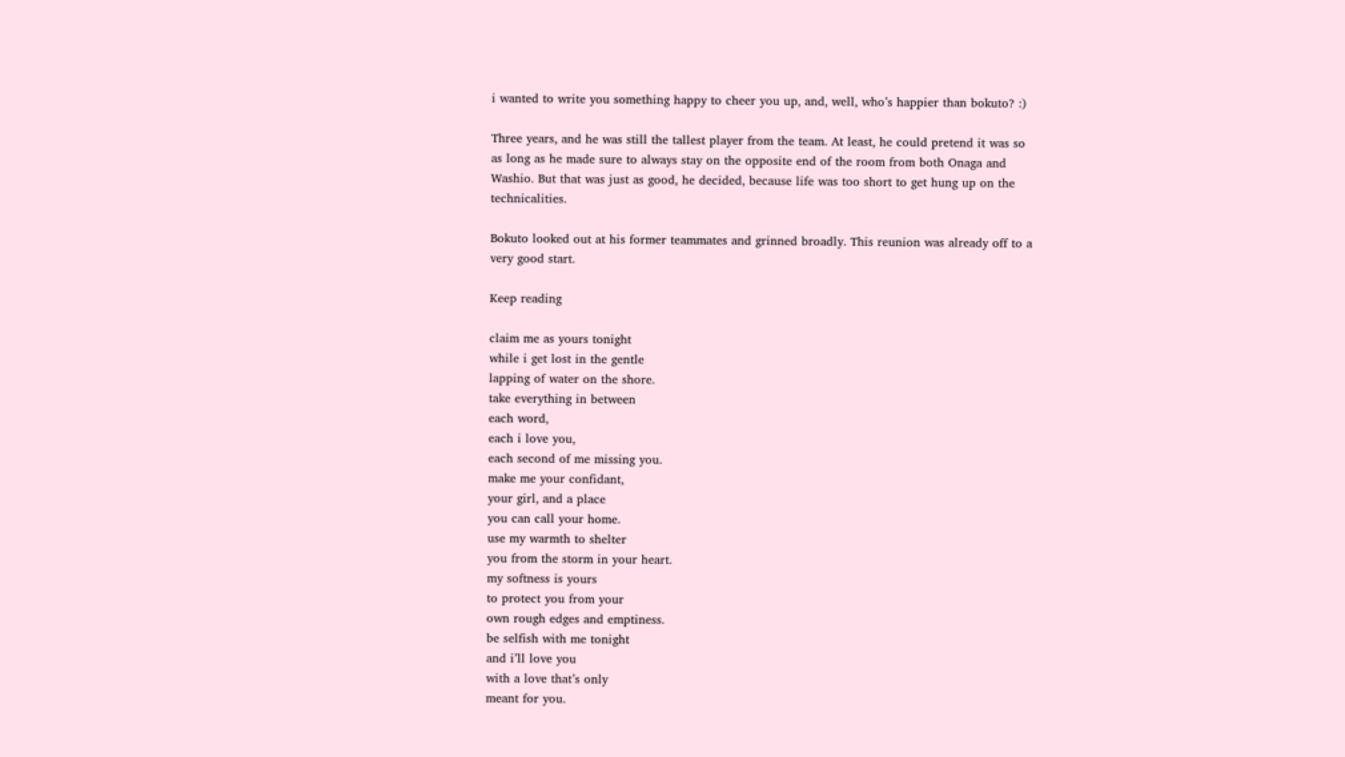i wanted to write you something happy to cheer you up, and, well, who’s happier than bokuto? :)

Three years, and he was still the tallest player from the team. At least, he could pretend it was so as long as he made sure to always stay on the opposite end of the room from both Onaga and Washio. But that was just as good, he decided, because life was too short to get hung up on the technicalities.

Bokuto looked out at his former teammates and grinned broadly. This reunion was already off to a very good start.

Keep reading

claim me as yours tonight
while i get lost in the gentle
lapping of water on the shore.
take everything in between
each word,
each i love you,
each second of me missing you.
make me your confidant,
your girl, and a place
you can call your home.
use my warmth to shelter
you from the storm in your heart.
my softness is yours
to protect you from your
own rough edges and emptiness.
be selfish with me tonight
and i’ll love you
with a love that’s only
meant for you.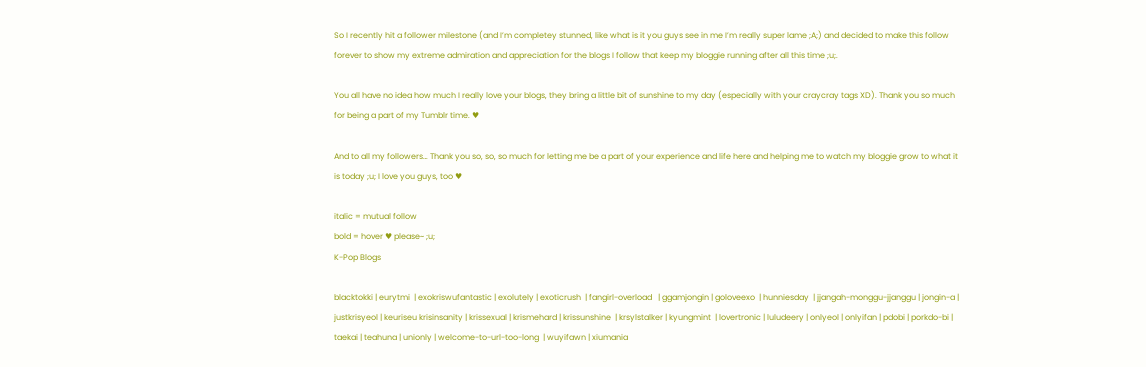So I recently hit a follower milestone (and I’m completey stunned, like what is it you guys see in me I’m really super lame ;A;) and decided to make this follow forever to show my extreme admiration and appreciation for the blogs I follow that keep my bloggie running after all this time ;u;.

You all have no idea how much I really love your blogs, they bring a little bit of sunshine to my day (especially with your craycray tags XD). Thank you so much for being a part of my Tumblr time. ♥

And to all my followers… Thank you so, so, so much for letting me be a part of your experience and life here and helping me to watch my bloggie grow to what it is today ;u; I love you guys, too ♥

italic = mutual follow
bold = hover ♥ please~ ;u;
K-Pop Blogs

blacktokki | eurytmi  | exokriswufantastic | exolutely | exoticrush  | fangirl-overload   | ggamjongin | goloveexo  | hunniesday  | jjangah-monggu-jjanggu | jongin-a | justkrisyeol | keuriseu krisinsanity | krissexual | krismehard | krissunshine  | krsylstalker | kyungmint  | lovertronic | luludeery | onlyeol | onlyifan | pdobi | porkdo-bi | taekai | teahuna | unionly | welcome-to-url-too-long  | wuyifawn | xiumania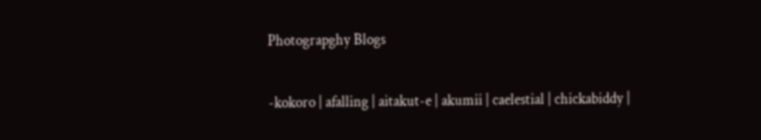Photograpghy Blogs

-kokoro | afalling | aitakut-e | akumii | caelestial | chickabiddy |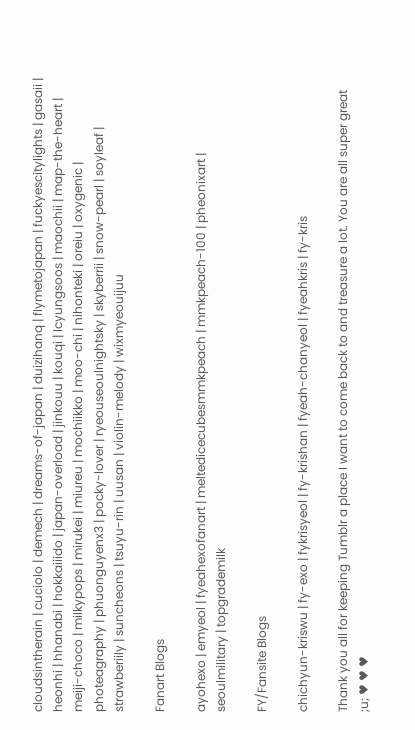cloudsintherain | cuciolo | demech | dreams-of-japan | duizihanq | flymetojapan | fuckyescitylights | gasaii | heonhi | hhanabi | hokkaiiido | japan-overload | jinkouu | kouqi | lcyungsoos | maochii | map-the-heart | meiji-choco | milkypops | mirukei | miureu | mochiikko | moo-chi | nihonteki | oreiu | oxygenic | photeagraphy | phuonguyenx3 | pocky-lover | ryeouseoulnightsky | skyberrii | snow-pearl | soyleaf | strawberiily | suncheons | tsuyu-rin | uusan | violin-melody | wixmyeouijuu

Fanart Blogs

ayohexo | emyeol | fyeahexofanart | meltedicecubesmmkpeach | mmkpeach-100 | pheonixart | seoulmilitary | topgrademilk

FY/Fansite Blogs

chichyun-kriswu | fy-exo | fykrisyeol | fy-krishan | fyeah-chanyeol | fyeahkris | fy-kris

Thank you all for keeping Tumblr a place I want to come back to and treasure a lot. You are all super great ;u; ♥ ♥ ♥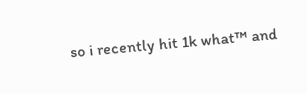so i recently hit 1k what™ and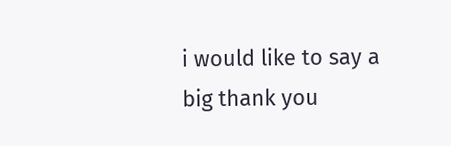i would like to say a big thank you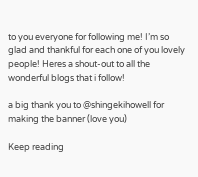to you everyone for following me! I’m so glad and thankful for each one of you lovely people! Heres a shout-out to all the wonderful blogs that i follow!

a big thank you to @shingekihowell for making the banner (love you)

Keep reading